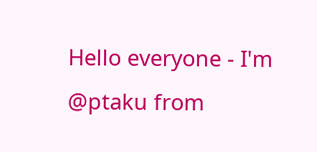Hello everyone - I'm @ptaku from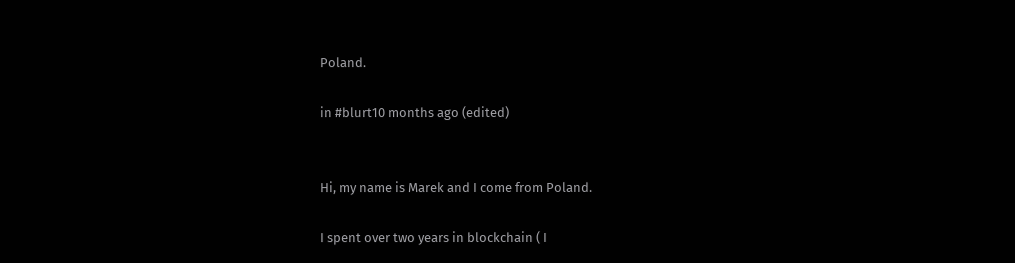Poland.

in #blurt10 months ago (edited)


Hi, my name is Marek and I come from Poland.

I spent over two years in blockchain ( I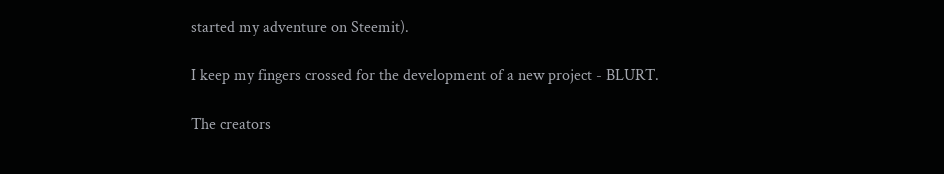started my adventure on Steemit).

I keep my fingers crossed for the development of a new project - BLURT.

The creators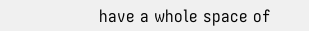have a whole space of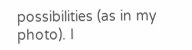possibilities (as in my photo). I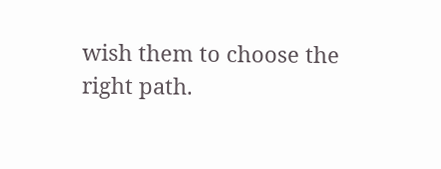wish them to choose the right path.